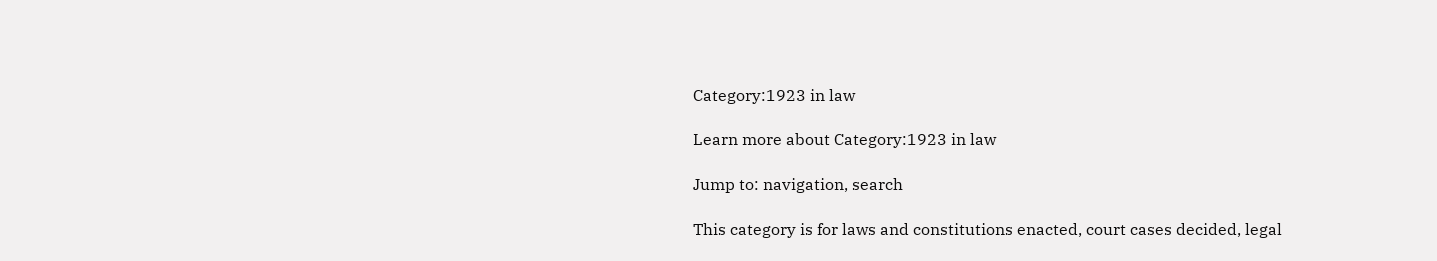Category:1923 in law

Learn more about Category:1923 in law

Jump to: navigation, search

This category is for laws and constitutions enacted, court cases decided, legal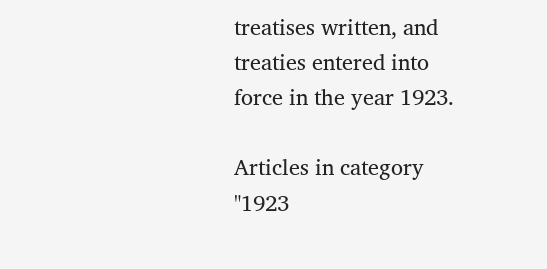treatises written, and treaties entered into force in the year 1923.

Articles in category "1923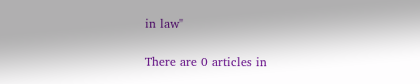in law"

There are 0 articles in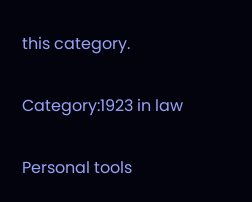this category.

Category:1923 in law

Personal tools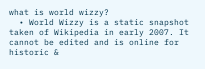what is world wizzy?
  • World Wizzy is a static snapshot taken of Wikipedia in early 2007. It cannot be edited and is online for historic &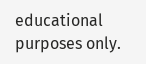educational purposes only.